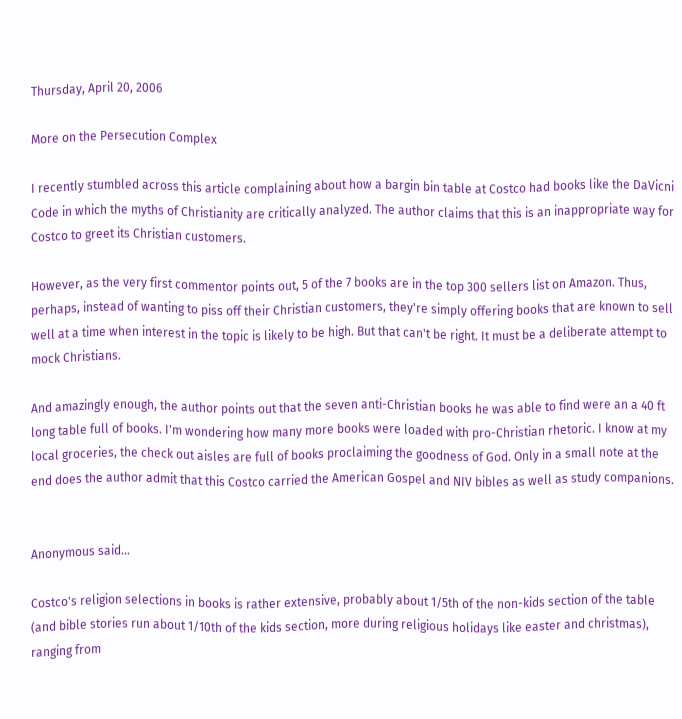Thursday, April 20, 2006

More on the Persecution Complex

I recently stumbled across this article complaining about how a bargin bin table at Costco had books like the DaVicni Code in which the myths of Christianity are critically analyzed. The author claims that this is an inappropriate way for Costco to greet its Christian customers.

However, as the very first commentor points out, 5 of the 7 books are in the top 300 sellers list on Amazon. Thus, perhaps, instead of wanting to piss off their Christian customers, they're simply offering books that are known to sell well at a time when interest in the topic is likely to be high. But that can't be right. It must be a deliberate attempt to mock Christians.

And amazingly enough, the author points out that the seven anti-Christian books he was able to find were an a 40 ft long table full of books. I'm wondering how many more books were loaded with pro-Christian rhetoric. I know at my local groceries, the check out aisles are full of books proclaiming the goodness of God. Only in a small note at the end does the author admit that this Costco carried the American Gospel and NIV bibles as well as study companions.


Anonymous said...

Costco's religion selections in books is rather extensive, probably about 1/5th of the non-kids section of the table (and bible stories run about 1/10th of the kids section, more during religious holidays like easter and christmas), ranging from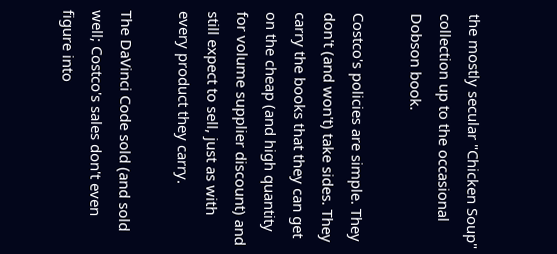the mostly secular "Chicken Soup" collection up to the occasional Dobson book.

Costco's policies are simple. They don't (and won't) take sides. They carry the books that they can get on the cheap (and high quantity for volume supplier discount) and still expect to sell, just as with every product they carry.

The DaVinci Code sold (and sold well; Costco's sales don't even figure into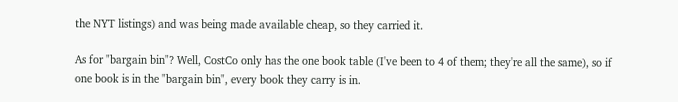the NYT listings) and was being made available cheap, so they carried it.

As for "bargain bin"? Well, CostCo only has the one book table (I've been to 4 of them; they're all the same), so if one book is in the "bargain bin", every book they carry is in.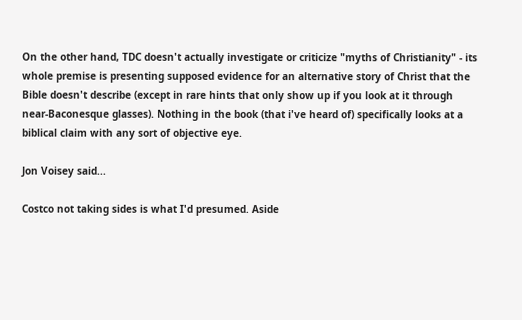On the other hand, TDC doesn't actually investigate or criticize "myths of Christianity" - its whole premise is presenting supposed evidence for an alternative story of Christ that the Bible doesn't describe (except in rare hints that only show up if you look at it through near-Baconesque glasses). Nothing in the book (that i've heard of) specifically looks at a biblical claim with any sort of objective eye.

Jon Voisey said...

Costco not taking sides is what I'd presumed. Aside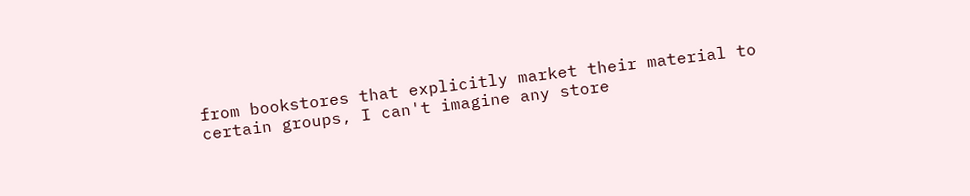from bookstores that explicitly market their material to certain groups, I can't imagine any store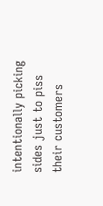intentionally picking sides just to piss their customers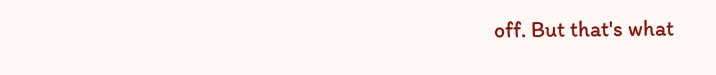off. But that's what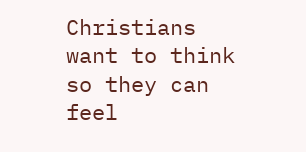Christians want to think so they can feel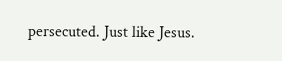persecuted. Just like Jesus.